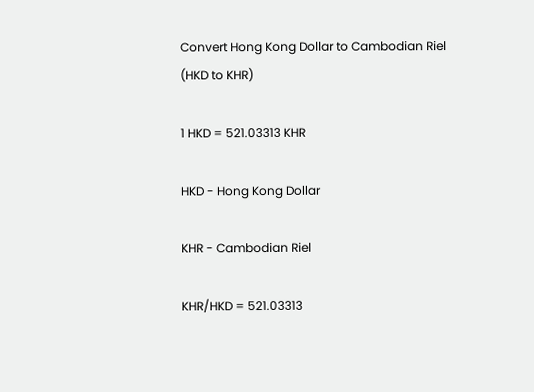Convert Hong Kong Dollar to Cambodian Riel
(HKD to KHR)

1 HKD = 521.03313 KHR

HKD - Hong Kong Dollar

KHR - Cambodian Riel

KHR/HKD = 521.03313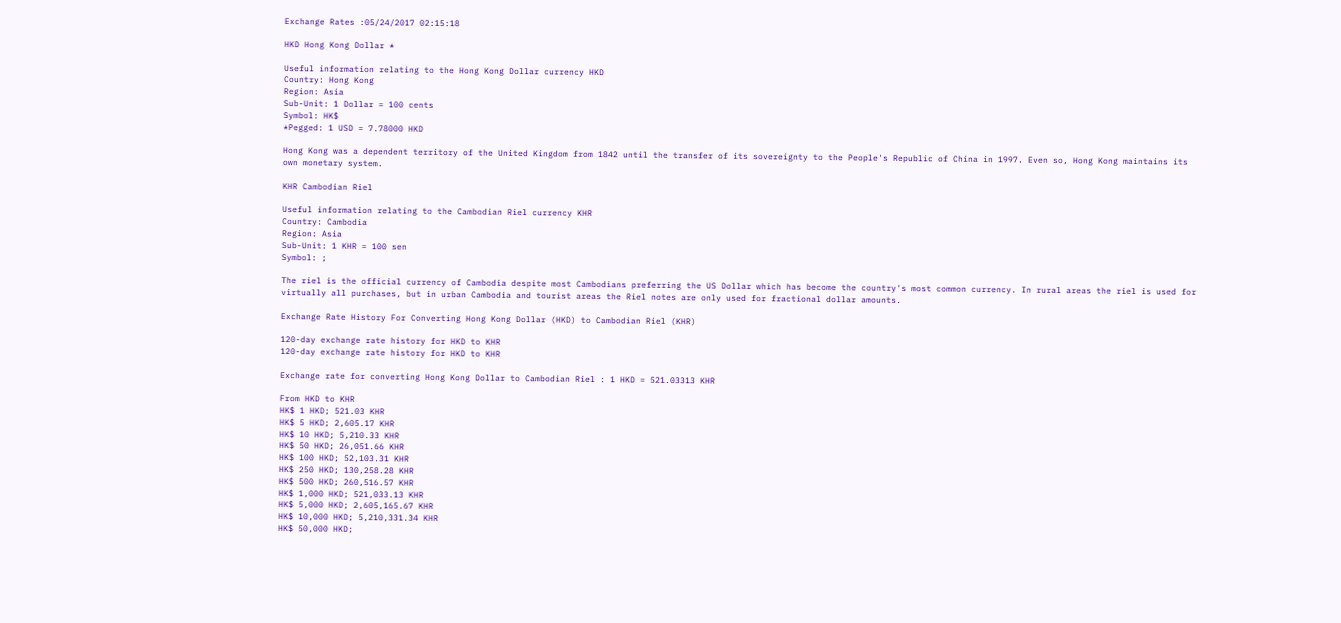Exchange Rates :05/24/2017 02:15:18

HKD Hong Kong Dollar *

Useful information relating to the Hong Kong Dollar currency HKD
Country: Hong Kong
Region: Asia
Sub-Unit: 1 Dollar = 100 cents
Symbol: HK$
*Pegged: 1 USD = 7.78000 HKD

Hong Kong was a dependent territory of the United Kingdom from 1842 until the transfer of its sovereignty to the People's Republic of China in 1997. Even so, Hong Kong maintains its own monetary system.

KHR Cambodian Riel

Useful information relating to the Cambodian Riel currency KHR
Country: Cambodia
Region: Asia
Sub-Unit: 1 KHR = 100 sen
Symbol: ;

The riel is the official currency of Cambodia despite most Cambodians preferring the US Dollar which has become the country's most common currency. In rural areas the riel is used for virtually all purchases, but in urban Cambodia and tourist areas the Riel notes are only used for fractional dollar amounts.

Exchange Rate History For Converting Hong Kong Dollar (HKD) to Cambodian Riel (KHR)

120-day exchange rate history for HKD to KHR
120-day exchange rate history for HKD to KHR

Exchange rate for converting Hong Kong Dollar to Cambodian Riel : 1 HKD = 521.03313 KHR

From HKD to KHR
HK$ 1 HKD; 521.03 KHR
HK$ 5 HKD; 2,605.17 KHR
HK$ 10 HKD; 5,210.33 KHR
HK$ 50 HKD; 26,051.66 KHR
HK$ 100 HKD; 52,103.31 KHR
HK$ 250 HKD; 130,258.28 KHR
HK$ 500 HKD; 260,516.57 KHR
HK$ 1,000 HKD; 521,033.13 KHR
HK$ 5,000 HKD; 2,605,165.67 KHR
HK$ 10,000 HKD; 5,210,331.34 KHR
HK$ 50,000 HKD;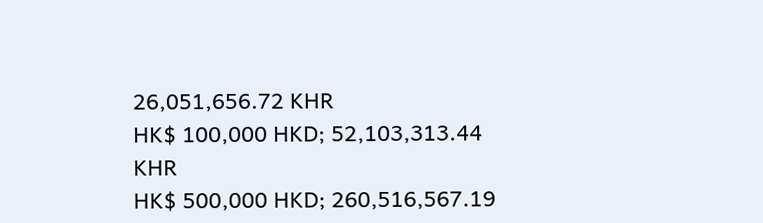26,051,656.72 KHR
HK$ 100,000 HKD; 52,103,313.44 KHR
HK$ 500,000 HKD; 260,516,567.19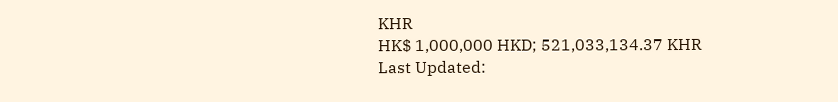KHR
HK$ 1,000,000 HKD; 521,033,134.37 KHR
Last Updated: